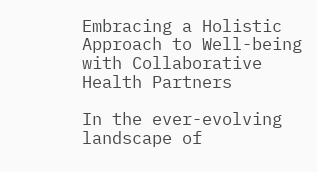Embracing a Holistic Approach to Well-being with Collaborative Health Partners

In the ever-evolving landscape of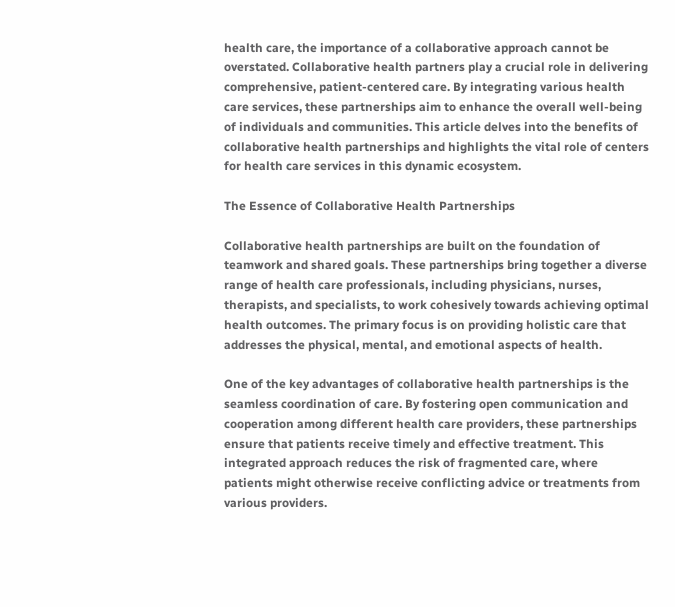health care, the importance of a collaborative approach cannot be overstated. Collaborative health partners play a crucial role in delivering comprehensive, patient-centered care. By integrating various health care services, these partnerships aim to enhance the overall well-being of individuals and communities. This article delves into the benefits of collaborative health partnerships and highlights the vital role of centers for health care services in this dynamic ecosystem.

The Essence of Collaborative Health Partnerships

Collaborative health partnerships are built on the foundation of teamwork and shared goals. These partnerships bring together a diverse range of health care professionals, including physicians, nurses, therapists, and specialists, to work cohesively towards achieving optimal health outcomes. The primary focus is on providing holistic care that addresses the physical, mental, and emotional aspects of health.

One of the key advantages of collaborative health partnerships is the seamless coordination of care. By fostering open communication and cooperation among different health care providers, these partnerships ensure that patients receive timely and effective treatment. This integrated approach reduces the risk of fragmented care, where patients might otherwise receive conflicting advice or treatments from various providers.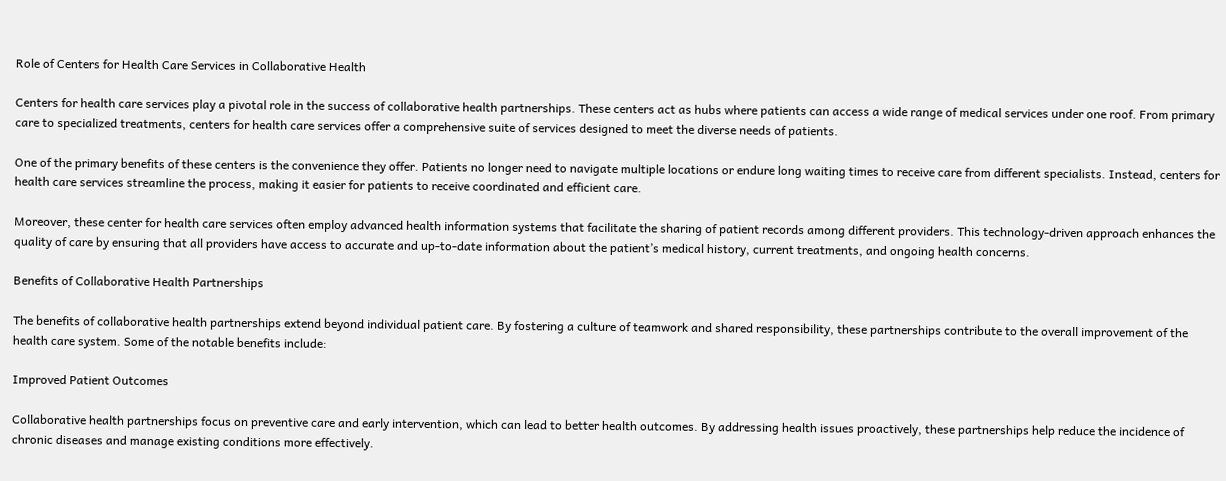Role of Centers for Health Care Services in Collaborative Health

Centers for health care services play a pivotal role in the success of collaborative health partnerships. These centers act as hubs where patients can access a wide range of medical services under one roof. From primary care to specialized treatments, centers for health care services offer a comprehensive suite of services designed to meet the diverse needs of patients.

One of the primary benefits of these centers is the convenience they offer. Patients no longer need to navigate multiple locations or endure long waiting times to receive care from different specialists. Instead, centers for health care services streamline the process, making it easier for patients to receive coordinated and efficient care.

Moreover, these center for health care services often employ advanced health information systems that facilitate the sharing of patient records among different providers. This technology-driven approach enhances the quality of care by ensuring that all providers have access to accurate and up-to-date information about the patient’s medical history, current treatments, and ongoing health concerns.

Benefits of Collaborative Health Partnerships

The benefits of collaborative health partnerships extend beyond individual patient care. By fostering a culture of teamwork and shared responsibility, these partnerships contribute to the overall improvement of the health care system. Some of the notable benefits include:

Improved Patient Outcomes

Collaborative health partnerships focus on preventive care and early intervention, which can lead to better health outcomes. By addressing health issues proactively, these partnerships help reduce the incidence of chronic diseases and manage existing conditions more effectively.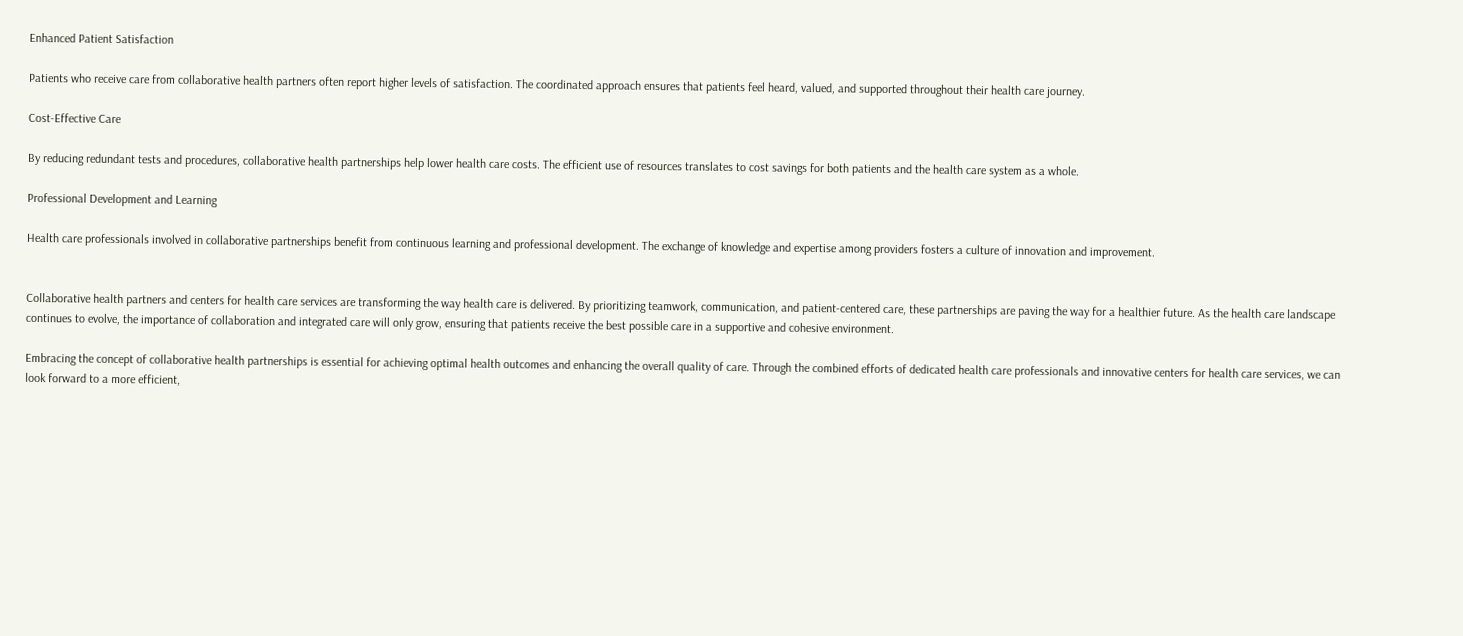Enhanced Patient Satisfaction

Patients who receive care from collaborative health partners often report higher levels of satisfaction. The coordinated approach ensures that patients feel heard, valued, and supported throughout their health care journey.

Cost-Effective Care

By reducing redundant tests and procedures, collaborative health partnerships help lower health care costs. The efficient use of resources translates to cost savings for both patients and the health care system as a whole.

Professional Development and Learning

Health care professionals involved in collaborative partnerships benefit from continuous learning and professional development. The exchange of knowledge and expertise among providers fosters a culture of innovation and improvement.


Collaborative health partners and centers for health care services are transforming the way health care is delivered. By prioritizing teamwork, communication, and patient-centered care, these partnerships are paving the way for a healthier future. As the health care landscape continues to evolve, the importance of collaboration and integrated care will only grow, ensuring that patients receive the best possible care in a supportive and cohesive environment.

Embracing the concept of collaborative health partnerships is essential for achieving optimal health outcomes and enhancing the overall quality of care. Through the combined efforts of dedicated health care professionals and innovative centers for health care services, we can look forward to a more efficient,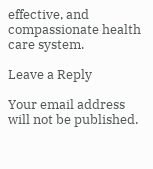effective, and compassionate health care system.

Leave a Reply

Your email address will not be published.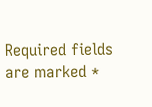Required fields are marked *